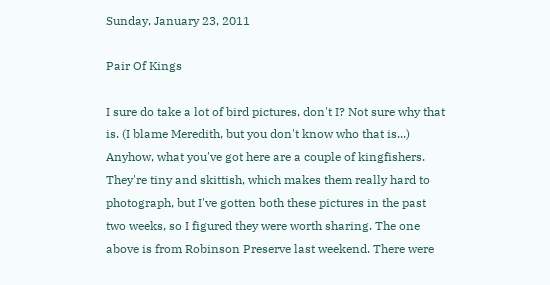Sunday, January 23, 2011

Pair Of Kings

I sure do take a lot of bird pictures, don't I? Not sure why that is. (I blame Meredith, but you don't know who that is...) Anyhow, what you've got here are a couple of kingfishers. They're tiny and skittish, which makes them really hard to photograph, but I've gotten both these pictures in the past two weeks, so I figured they were worth sharing. The one above is from Robinson Preserve last weekend. There were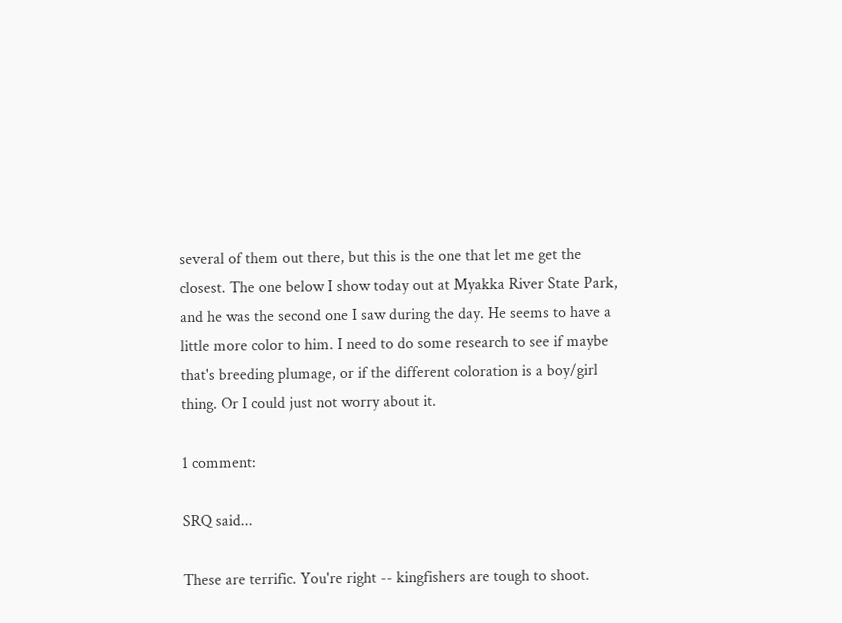several of them out there, but this is the one that let me get the closest. The one below I show today out at Myakka River State Park, and he was the second one I saw during the day. He seems to have a little more color to him. I need to do some research to see if maybe that's breeding plumage, or if the different coloration is a boy/girl thing. Or I could just not worry about it.

1 comment:

SRQ said...

These are terrific. You're right -- kingfishers are tough to shoot.